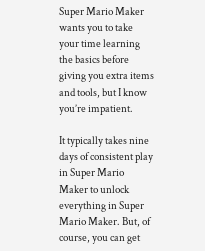Super Mario Maker wants you to take your time learning the basics before giving you extra items and tools, but I know you’re impatient.

It typically takes nine days of consistent play in Super Mario Maker to unlock everything in Super Mario Maker. But, of course, you can get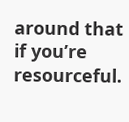around that if you’re resourceful.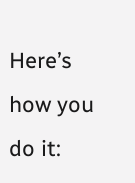Here’s how you do it: